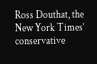Ross Douthat, the New York Times‘ conservative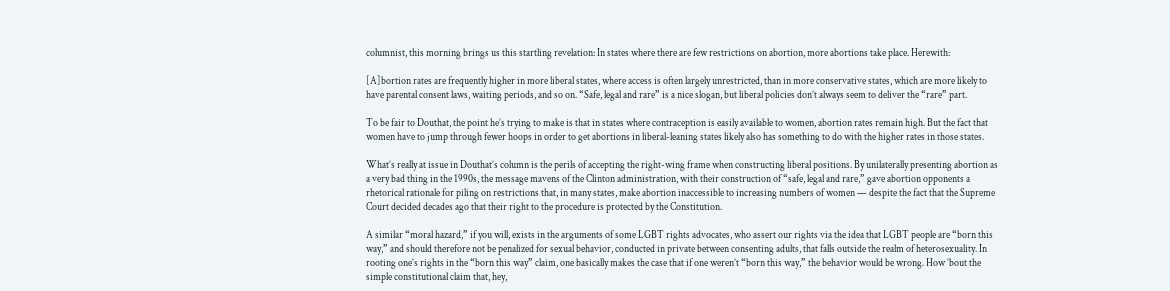columnist, this morning brings us this startling revelation: In states where there are few restrictions on abortion, more abortions take place. Herewith:

[A]bortion rates are frequently higher in more liberal states, where access is often largely unrestricted, than in more conservative states, which are more likely to have parental consent laws, waiting periods, and so on. “Safe, legal and rare” is a nice slogan, but liberal policies don’t always seem to deliver the “rare” part.

To be fair to Douthat, the point he’s trying to make is that in states where contraception is easily available to women, abortion rates remain high. But the fact that women have to jump through fewer hoops in order to get abortions in liberal-leaning states likely also has something to do with the higher rates in those states.

What’s really at issue in Douthat’s column is the perils of accepting the right-wing frame when constructing liberal positions. By unilaterally presenting abortion as a very bad thing in the 1990s, the message mavens of the Clinton administration, with their construction of “safe, legal and rare,” gave abortion opponents a rhetorical rationale for piling on restrictions that, in many states, make abortion inaccessible to increasing numbers of women — despite the fact that the Supreme Court decided decades ago that their right to the procedure is protected by the Constitution.

A similar “moral hazard,” if you will, exists in the arguments of some LGBT rights advocates, who assert our rights via the idea that LGBT people are “born this way,” and should therefore not be penalized for sexual behavior, conducted in private between consenting adults, that falls outside the realm of heterosexuality. In rooting one’s rights in the “born this way” claim, one basically makes the case that if one weren’t “born this way,” the behavior would be wrong. How ’bout the simple constitutional claim that, hey,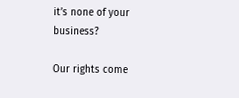it’s none of your business?

Our rights come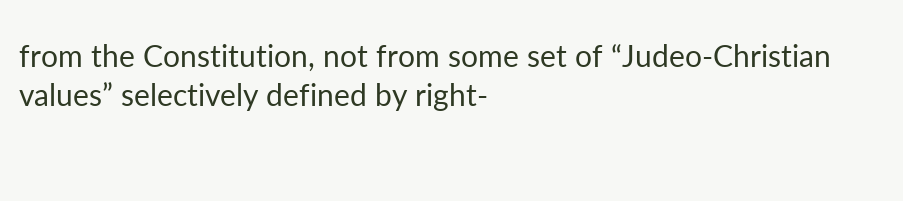from the Constitution, not from some set of “Judeo-Christian values” selectively defined by right-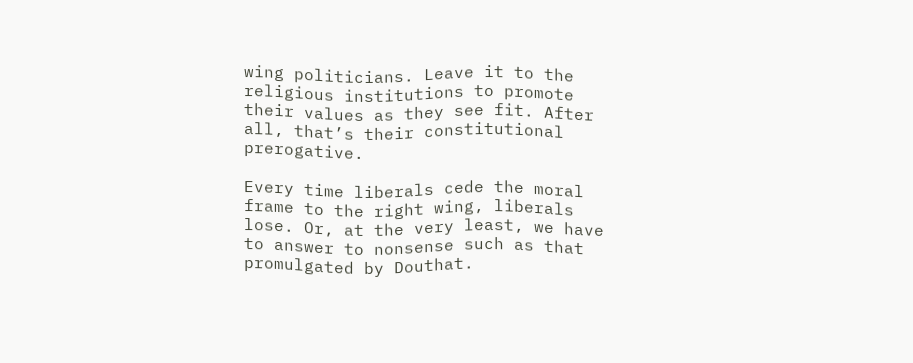wing politicians. Leave it to the religious institutions to promote their values as they see fit. After all, that’s their constitutional prerogative.

Every time liberals cede the moral frame to the right wing, liberals lose. Or, at the very least, we have to answer to nonsense such as that promulgated by Douthat.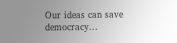Our ideas can save democracy...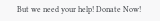But we need your help! Donate Now!